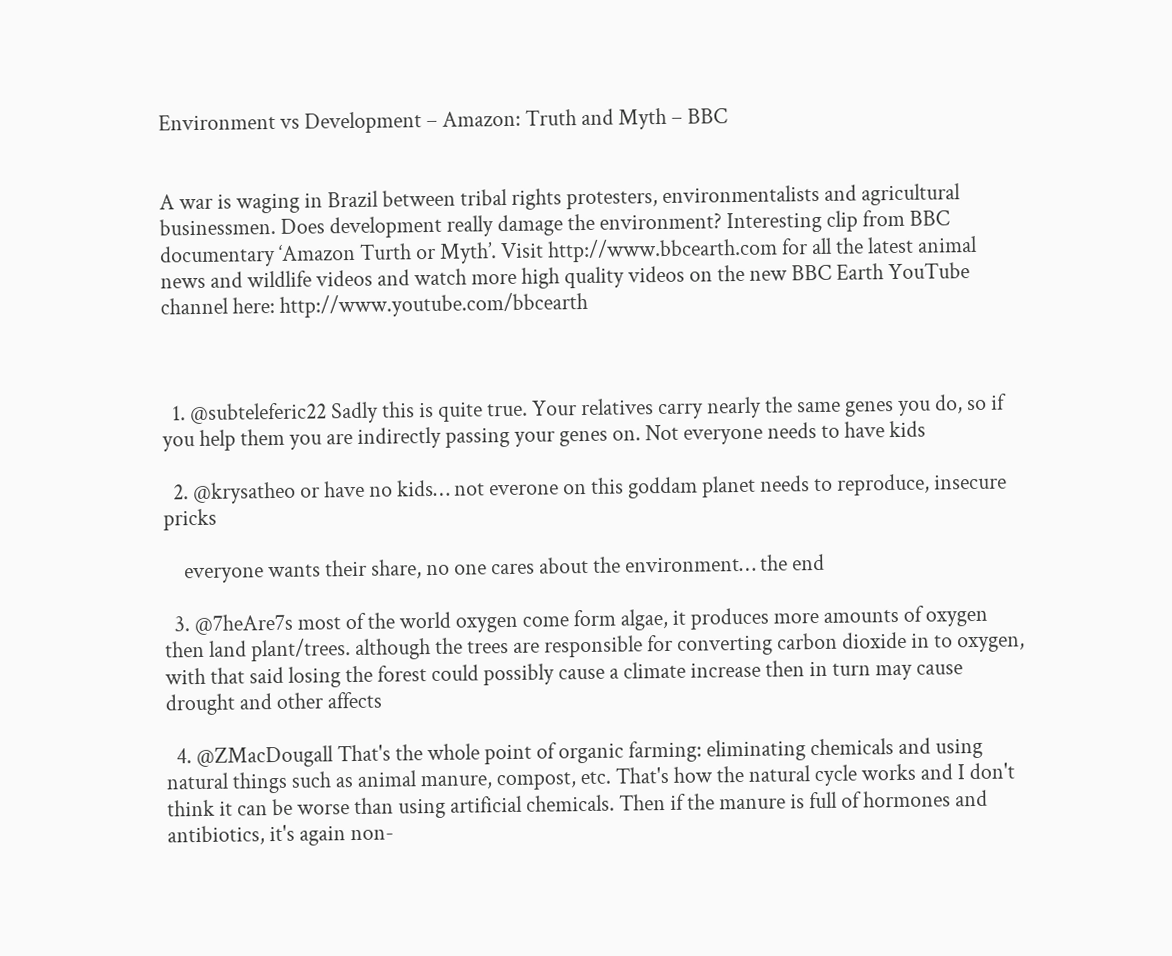Environment vs Development – Amazon: Truth and Myth – BBC


A war is waging in Brazil between tribal rights protesters, environmentalists and agricultural businessmen. Does development really damage the environment? Interesting clip from BBC documentary ‘Amazon Turth or Myth’. Visit http://www.bbcearth.com for all the latest animal news and wildlife videos and watch more high quality videos on the new BBC Earth YouTube channel here: http://www.youtube.com/bbcearth



  1. @subteleferic22 Sadly this is quite true. Your relatives carry nearly the same genes you do, so if you help them you are indirectly passing your genes on. Not everyone needs to have kids

  2. @krysatheo or have no kids… not everone on this goddam planet needs to reproduce, insecure pricks

    everyone wants their share, no one cares about the environment… the end

  3. @7heAre7s most of the world oxygen come form algae, it produces more amounts of oxygen then land plant/trees. although the trees are responsible for converting carbon dioxide in to oxygen, with that said losing the forest could possibly cause a climate increase then in turn may cause drought and other affects

  4. @ZMacDougall That's the whole point of organic farming: eliminating chemicals and using natural things such as animal manure, compost, etc. That's how the natural cycle works and I don't think it can be worse than using artificial chemicals. Then if the manure is full of hormones and antibiotics, it's again non-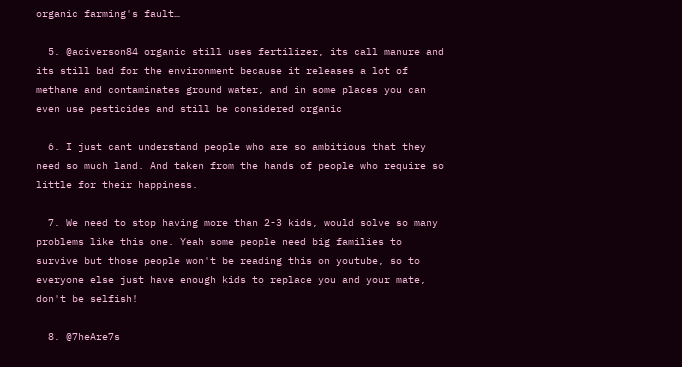organic farming's fault…

  5. @aciverson84 organic still uses fertilizer, its call manure and its still bad for the environment because it releases a lot of methane and contaminates ground water, and in some places you can even use pesticides and still be considered organic

  6. I just cant understand people who are so ambitious that they need so much land. And taken from the hands of people who require so little for their happiness.

  7. We need to stop having more than 2-3 kids, would solve so many problems like this one. Yeah some people need big families to survive but those people won't be reading this on youtube, so to everyone else just have enough kids to replace you and your mate, don't be selfish!

  8. @7heAre7s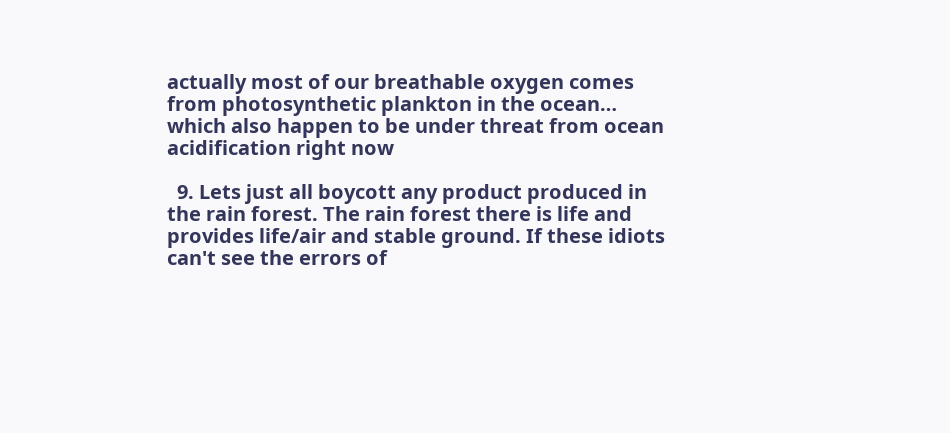actually most of our breathable oxygen comes from photosynthetic plankton in the ocean… which also happen to be under threat from ocean acidification right now

  9. Lets just all boycott any product produced in the rain forest. The rain forest there is life and provides life/air and stable ground. If these idiots can't see the errors of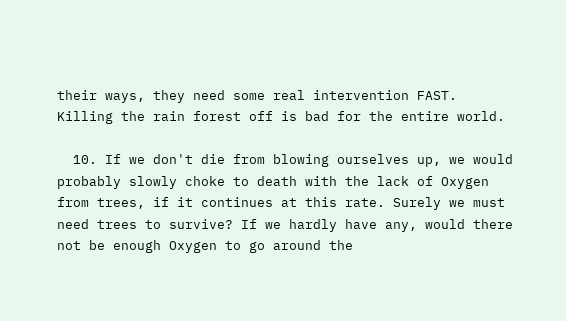their ways, they need some real intervention FAST. Killing the rain forest off is bad for the entire world.

  10. If we don't die from blowing ourselves up, we would probably slowly choke to death with the lack of Oxygen from trees, if it continues at this rate. Surely we must need trees to survive? If we hardly have any, would there not be enough Oxygen to go around the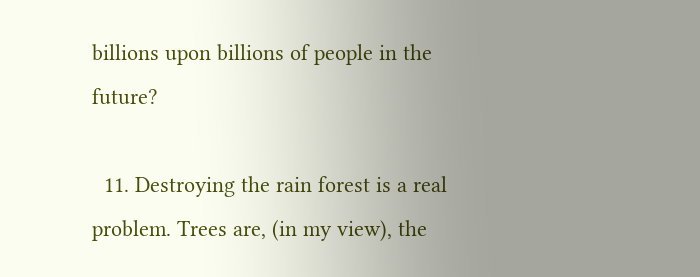billions upon billions of people in the future?

  11. Destroying the rain forest is a real problem. Trees are, (in my view), the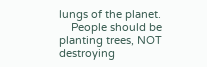lungs of the planet.
    People should be planting trees, NOT destroying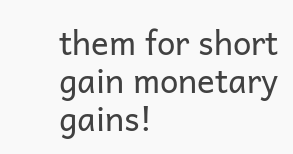them for short gain monetary gains!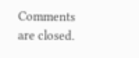Comments are closed.